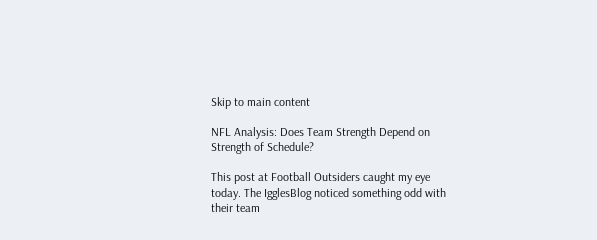Skip to main content

NFL Analysis: Does Team Strength Depend on Strength of Schedule?

This post at Football Outsiders caught my eye today. The IgglesBlog noticed something odd with their team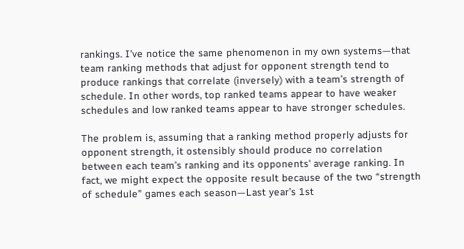rankings. I’ve notice the same phenomenon in my own systems—that team ranking methods that adjust for opponent strength tend to produce rankings that correlate (inversely) with a team’s strength of schedule. In other words, top ranked teams appear to have weaker schedules and low ranked teams appear to have stronger schedules.

The problem is, assuming that a ranking method properly adjusts for opponent strength, it ostensibly should produce no correlation between each team’s ranking and its opponents' average ranking. In fact, we might expect the opposite result because of the two “strength of schedule” games each season—Last year’s 1st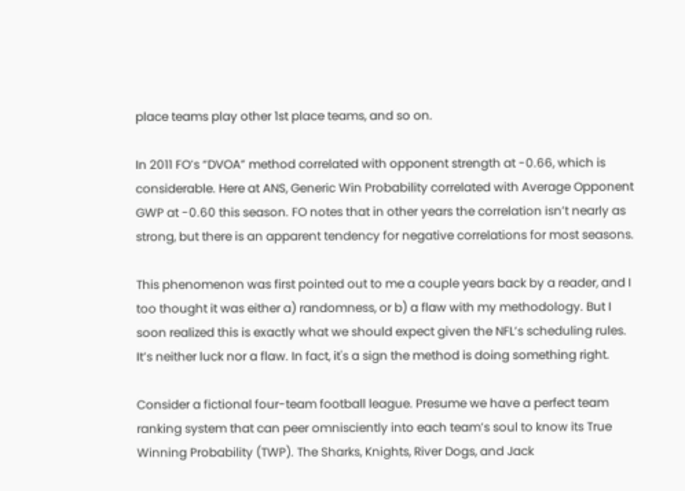place teams play other 1st place teams, and so on.

In 2011 FO’s “DVOA” method correlated with opponent strength at -0.66, which is considerable. Here at ANS, Generic Win Probability correlated with Average Opponent GWP at -0.60 this season. FO notes that in other years the correlation isn’t nearly as strong, but there is an apparent tendency for negative correlations for most seasons.

This phenomenon was first pointed out to me a couple years back by a reader, and I too thought it was either a) randomness, or b) a flaw with my methodology. But I soon realized this is exactly what we should expect given the NFL’s scheduling rules. It’s neither luck nor a flaw. In fact, it's a sign the method is doing something right.

Consider a fictional four-team football league. Presume we have a perfect team ranking system that can peer omnisciently into each team’s soul to know its True Winning Probability (TWP). The Sharks, Knights, River Dogs, and Jack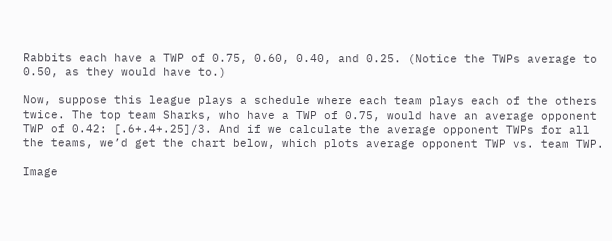Rabbits each have a TWP of 0.75, 0.60, 0.40, and 0.25. (Notice the TWPs average to 0.50, as they would have to.)

Now, suppose this league plays a schedule where each team plays each of the others twice. The top team Sharks, who have a TWP of 0.75, would have an average opponent TWP of 0.42: [.6+.4+.25]/3. And if we calculate the average opponent TWPs for all the teams, we’d get the chart below, which plots average opponent TWP vs. team TWP.

Image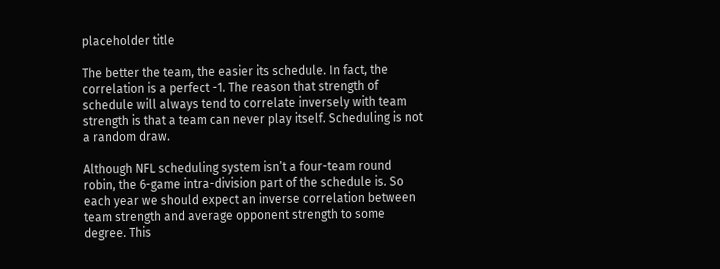placeholder title

The better the team, the easier its schedule. In fact, the correlation is a perfect -1. The reason that strength of schedule will always tend to correlate inversely with team strength is that a team can never play itself. Scheduling is not a random draw.

Although NFL scheduling system isn’t a four-team round robin, the 6-game intra-division part of the schedule is. So each year we should expect an inverse correlation between team strength and average opponent strength to some degree. This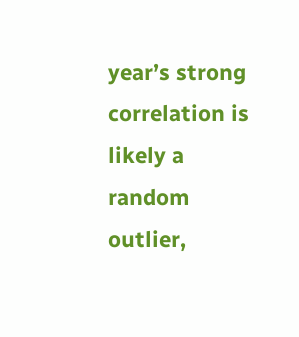year’s strong correlation is likely a random outlier,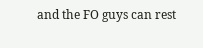and the FO guys can rest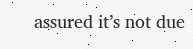assured it’s not due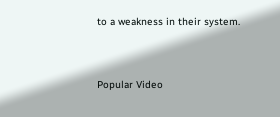to a weakness in their system.


Popular Video